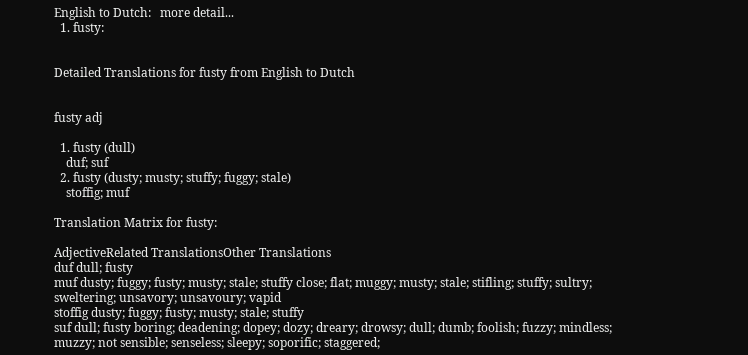English to Dutch:   more detail...
  1. fusty:


Detailed Translations for fusty from English to Dutch


fusty adj

  1. fusty (dull)
    duf; suf
  2. fusty (dusty; musty; stuffy; fuggy; stale)
    stoffig; muf

Translation Matrix for fusty:

AdjectiveRelated TranslationsOther Translations
duf dull; fusty
muf dusty; fuggy; fusty; musty; stale; stuffy close; flat; muggy; musty; stale; stifling; stuffy; sultry; sweltering; unsavory; unsavoury; vapid
stoffig dusty; fuggy; fusty; musty; stale; stuffy
suf dull; fusty boring; deadening; dopey; dozy; dreary; drowsy; dull; dumb; foolish; fuzzy; mindless; muzzy; not sensible; senseless; sleepy; soporific; staggered;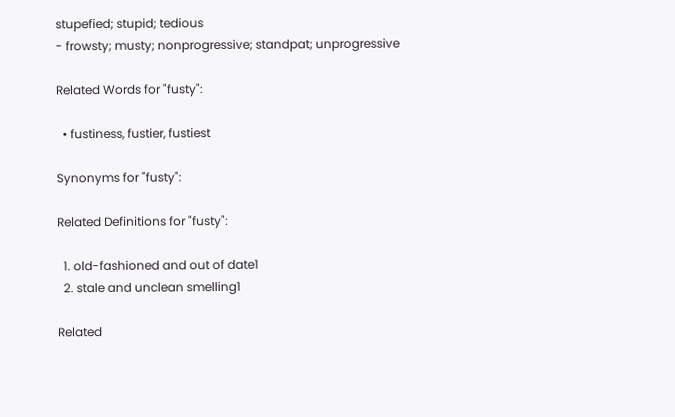stupefied; stupid; tedious
- frowsty; musty; nonprogressive; standpat; unprogressive

Related Words for "fusty":

  • fustiness, fustier, fustiest

Synonyms for "fusty":

Related Definitions for "fusty":

  1. old-fashioned and out of date1
  2. stale and unclean smelling1

Related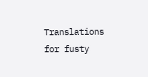Translations for fusty